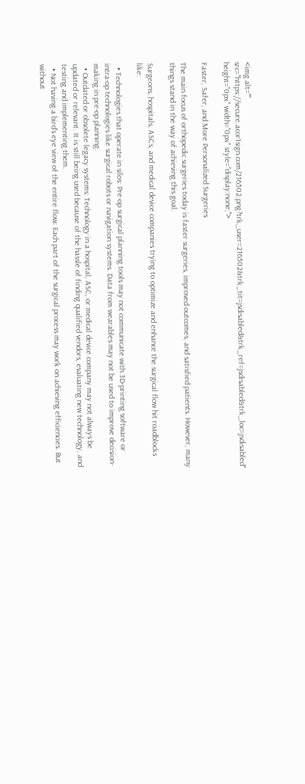<img alt="" src="https://secure.acor1sign.com/216502.png?trk_user=216502&trk_tit=jsdisabled&trk_ref=jsdisabled&trk_loc=jsdisabled" height="0px" width="0px" style="display:none;">

Faster, Safer, and More Personalized Surgeries

The main focus of orthopedic surgeries today is faster surgeries, improved outcomes, and satisfied patients. However, many things stand in the way of achieving this goal.

Surgeons, hospitals, ASCs, and medical device companies trying to optimize and enhance the surgical flow hit roadblocks like:

  • Technologies that operate in silos: Pre-op surgical planning tools may not communicate with 3D-printing software or intra-op technologies like surgical robots or navigation systems. Data from wearables may not be used to improve decision-making in pre-op planning.
  • Outdated or obsolete legacy systems: Technology in a hospital, ASC, or medical device company may not always be updated or relevant. It is still being used because of the hassle of finding qualified vendors, evaluating new technology, and testing and implementing them.
  • Not having a bird’s eye view of the entire flow: Each part of the surgical process may work on achieving efficiencies. But without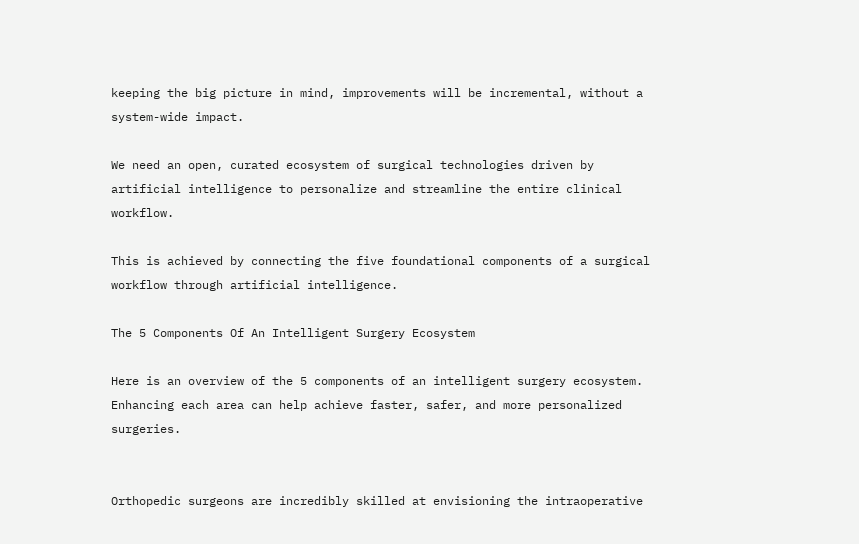keeping the big picture in mind, improvements will be incremental, without a system-wide impact.

We need an open, curated ecosystem of surgical technologies driven by artificial intelligence to personalize and streamline the entire clinical workflow.

This is achieved by connecting the five foundational components of a surgical workflow through artificial intelligence.

The 5 Components Of An Intelligent Surgery Ecosystem

Here is an overview of the 5 components of an intelligent surgery ecosystem. Enhancing each area can help achieve faster, safer, and more personalized surgeries.


Orthopedic surgeons are incredibly skilled at envisioning the intraoperative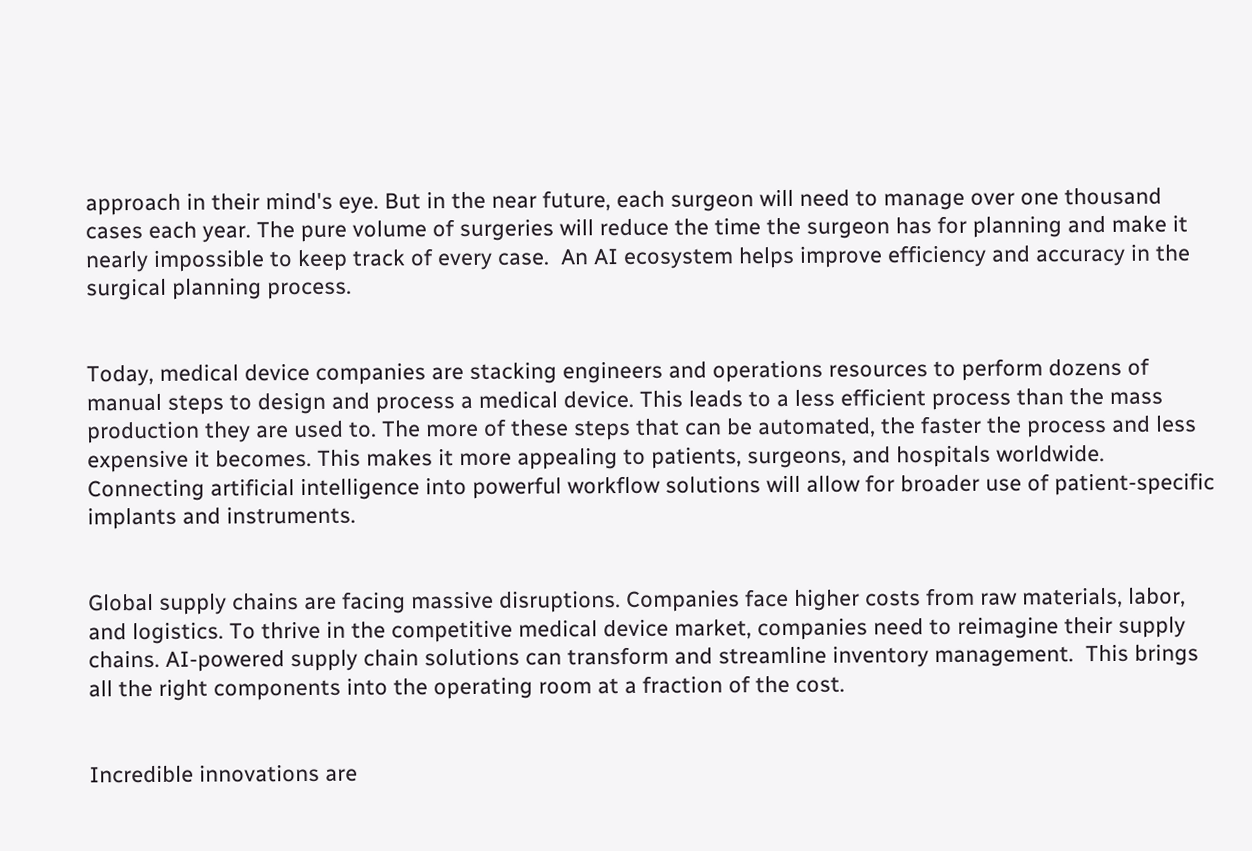approach in their mind's eye. But in the near future, each surgeon will need to manage over one thousand cases each year. The pure volume of surgeries will reduce the time the surgeon has for planning and make it nearly impossible to keep track of every case.  An AI ecosystem helps improve efficiency and accuracy in the surgical planning process.


Today, medical device companies are stacking engineers and operations resources to perform dozens of manual steps to design and process a medical device. This leads to a less efficient process than the mass production they are used to. The more of these steps that can be automated, the faster the process and less expensive it becomes. This makes it more appealing to patients, surgeons, and hospitals worldwide. Connecting artificial intelligence into powerful workflow solutions will allow for broader use of patient-specific implants and instruments.


Global supply chains are facing massive disruptions. Companies face higher costs from raw materials, labor, and logistics. To thrive in the competitive medical device market, companies need to reimagine their supply chains. AI-powered supply chain solutions can transform and streamline inventory management.  This brings all the right components into the operating room at a fraction of the cost.


Incredible innovations are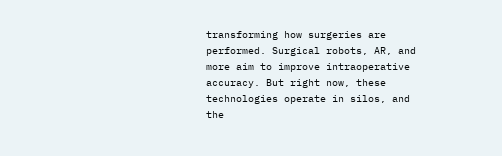transforming how surgeries are performed. Surgical robots, AR, and more aim to improve intraoperative accuracy. But right now, these technologies operate in silos, and the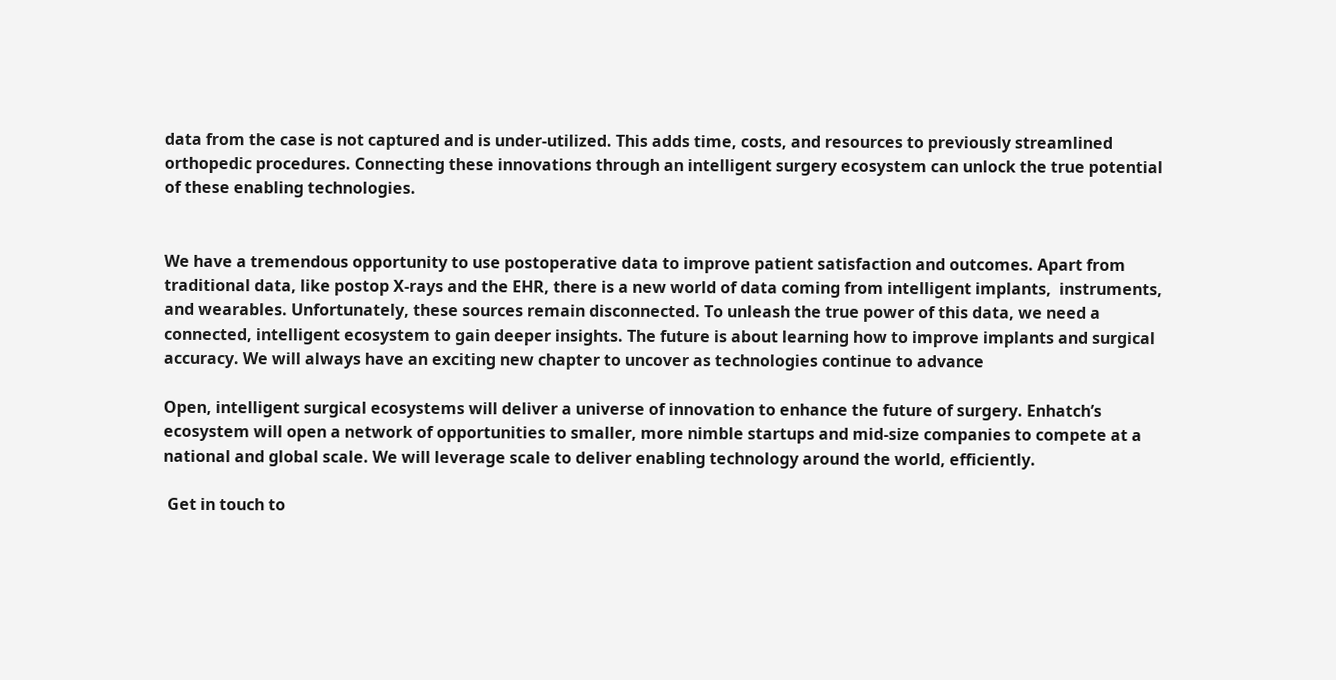data from the case is not captured and is under-utilized. This adds time, costs, and resources to previously streamlined orthopedic procedures. Connecting these innovations through an intelligent surgery ecosystem can unlock the true potential of these enabling technologies.


We have a tremendous opportunity to use postoperative data to improve patient satisfaction and outcomes. Apart from traditional data, like postop X-rays and the EHR, there is a new world of data coming from intelligent implants,  instruments, and wearables. Unfortunately, these sources remain disconnected. To unleash the true power of this data, we need a connected, intelligent ecosystem to gain deeper insights. The future is about learning how to improve implants and surgical accuracy. We will always have an exciting new chapter to uncover as technologies continue to advance

Open, intelligent surgical ecosystems will deliver a universe of innovation to enhance the future of surgery. Enhatch’s ecosystem will open a network of opportunities to smaller, more nimble startups and mid-size companies to compete at a national and global scale. We will leverage scale to deliver enabling technology around the world, efficiently.

 Get in touch to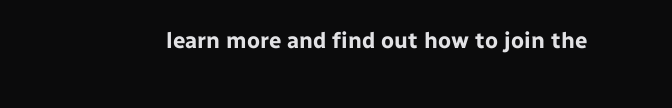learn more and find out how to join the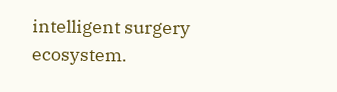intelligent surgery ecosystem.